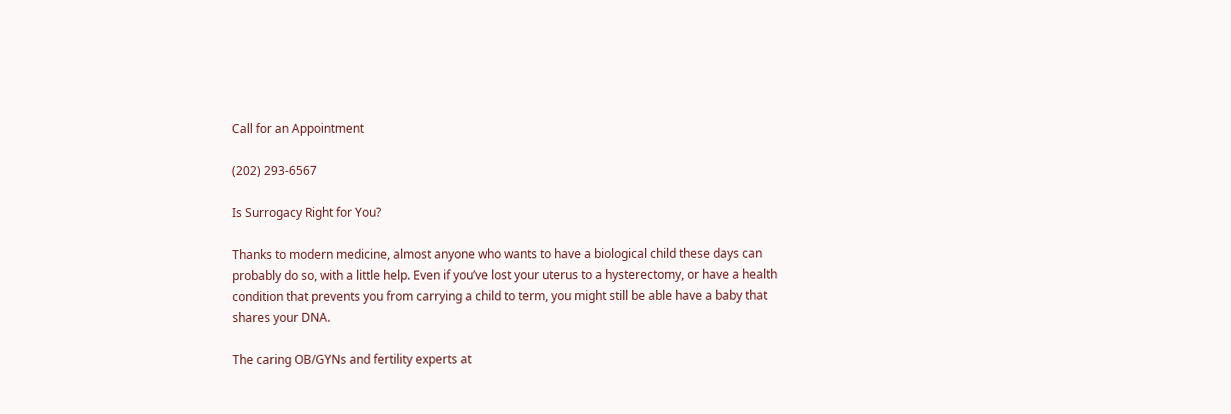Call for an Appointment

(202) 293-6567

Is Surrogacy Right for You?

Thanks to modern medicine, almost anyone who wants to have a biological child these days can probably do so, with a little help. Even if you’ve lost your uterus to a hysterectomy, or have a health condition that prevents you from carrying a child to term, you might still be able have a baby that shares your DNA.

The caring OB/GYNs and fertility experts at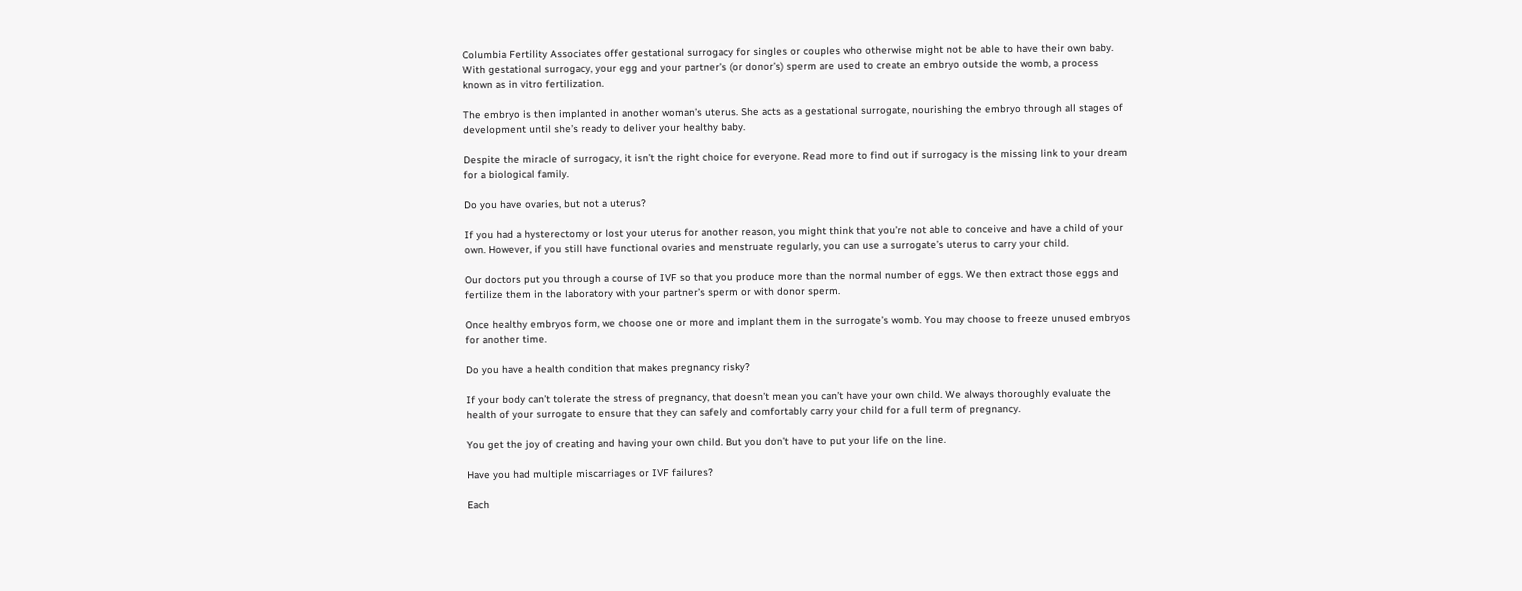Columbia Fertility Associates offer gestational surrogacy for singles or couples who otherwise might not be able to have their own baby. With gestational surrogacy, your egg and your partner’s (or donor’s) sperm are used to create an embryo outside the womb, a process known as in vitro fertilization.

The embryo is then implanted in another woman’s uterus. She acts as a gestational surrogate, nourishing the embryo through all stages of development until she’s ready to deliver your healthy baby.

Despite the miracle of surrogacy, it isn’t the right choice for everyone. Read more to find out if surrogacy is the missing link to your dream for a biological family.

Do you have ovaries, but not a uterus?

If you had a hysterectomy or lost your uterus for another reason, you might think that you’re not able to conceive and have a child of your own. However, if you still have functional ovaries and menstruate regularly, you can use a surrogate’s uterus to carry your child.

Our doctors put you through a course of IVF so that you produce more than the normal number of eggs. We then extract those eggs and fertilize them in the laboratory with your partner’s sperm or with donor sperm.

Once healthy embryos form, we choose one or more and implant them in the surrogate’s womb. You may choose to freeze unused embryos for another time.

Do you have a health condition that makes pregnancy risky?

If your body can’t tolerate the stress of pregnancy, that doesn’t mean you can’t have your own child. We always thoroughly evaluate the health of your surrogate to ensure that they can safely and comfortably carry your child for a full term of pregnancy.

You get the joy of creating and having your own child. But you don’t have to put your life on the line.

Have you had multiple miscarriages or IVF failures?

Each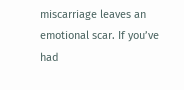miscarriage leaves an emotional scar. If you’ve had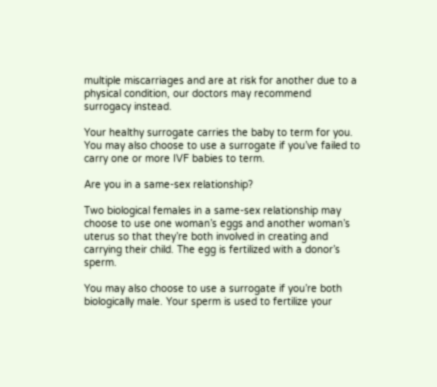multiple miscarriages and are at risk for another due to a physical condition, our doctors may recommend surrogacy instead.

Your healthy surrogate carries the baby to term for you. You may also choose to use a surrogate if you’ve failed to carry one or more IVF babies to term.

Are you in a same-sex relationship?

Two biological females in a same-sex relationship may choose to use one woman’s eggs and another woman’s uterus so that they’re both involved in creating and carrying their child. The egg is fertilized with a donor’s sperm.

You may also choose to use a surrogate if you’re both biologically male. Your sperm is used to fertilize your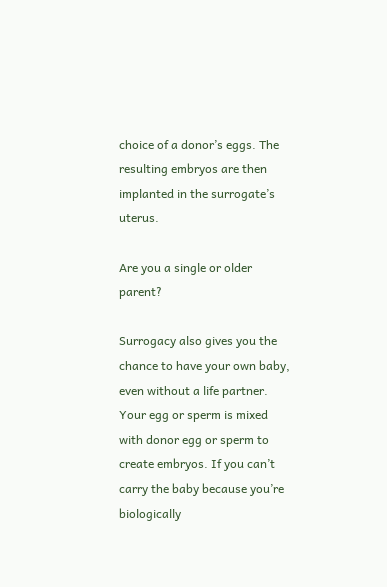choice of a donor’s eggs. The resulting embryos are then implanted in the surrogate’s uterus.

Are you a single or older parent?

Surrogacy also gives you the chance to have your own baby, even without a life partner. Your egg or sperm is mixed with donor egg or sperm to create embryos. If you can’t carry the baby because you’re biologically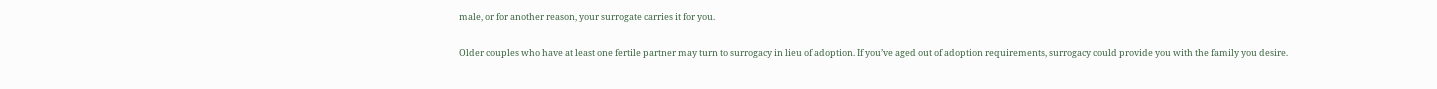male, or for another reason, your surrogate carries it for you.

Older couples who have at least one fertile partner may turn to surrogacy in lieu of adoption. If you’ve aged out of adoption requirements, surrogacy could provide you with the family you desire.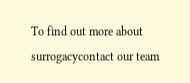To find out more about surrogacycontact our team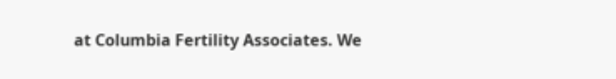at Columbia Fertility Associates. We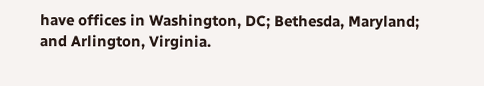have offices in Washington, DC; Bethesda, Maryland; and Arlington, Virginia.